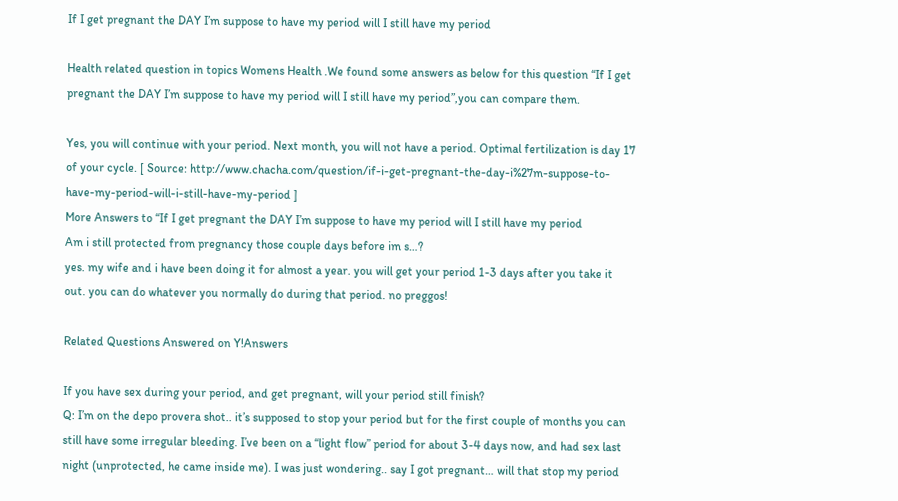If I get pregnant the DAY I’m suppose to have my period will I still have my period

Health related question in topics Womens Health .We found some answers as below for this question “If I get pregnant the DAY I’m suppose to have my period will I still have my period”,you can compare them.

Yes, you will continue with your period. Next month, you will not have a period. Optimal fertilization is day 17 of your cycle. [ Source: http://www.chacha.com/question/if-i-get-pregnant-the-day-i%27m-suppose-to-have-my-period-will-i-still-have-my-period ]
More Answers to “If I get pregnant the DAY I’m suppose to have my period will I still have my period
Am i still protected from pregnancy those couple days before im s…?
yes. my wife and i have been doing it for almost a year. you will get your period 1-3 days after you take it out. you can do whatever you normally do during that period. no preggos!

Related Questions Answered on Y!Answers

If you have sex during your period, and get pregnant, will your period still finish?
Q: I’m on the depo provera shot.. it’s supposed to stop your period but for the first couple of months you can still have some irregular bleeding. I’ve been on a “light flow” period for about 3-4 days now, and had sex last night (unprotected, he came inside me). I was just wondering.. say I got pregnant… will that stop my period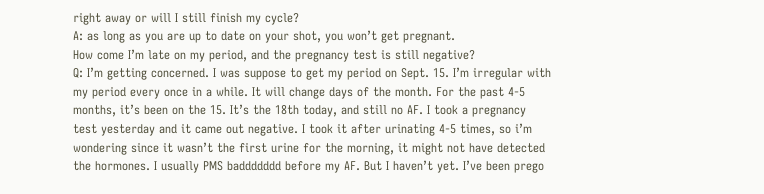right away or will I still finish my cycle?
A: as long as you are up to date on your shot, you won’t get pregnant.
How come I’m late on my period, and the pregnancy test is still negative?
Q: I’m getting concerned. I was suppose to get my period on Sept. 15. I’m irregular with my period every once in a while. It will change days of the month. For the past 4-5 months, it’s been on the 15. It’s the 18th today, and still no AF. I took a pregnancy test yesterday and it came out negative. I took it after urinating 4-5 times, so i’m wondering since it wasn’t the first urine for the morning, it might not have detected the hormones. I usually PMS baddddddd before my AF. But I haven’t yet. I’ve been prego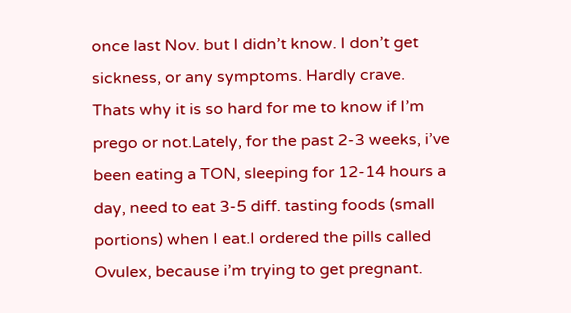once last Nov. but I didn’t know. I don’t get sickness, or any symptoms. Hardly crave. Thats why it is so hard for me to know if I’m prego or not.Lately, for the past 2-3 weeks, i’ve been eating a TON, sleeping for 12-14 hours a day, need to eat 3-5 diff. tasting foods (small portions) when I eat.I ordered the pills called Ovulex, because i’m trying to get pregnant.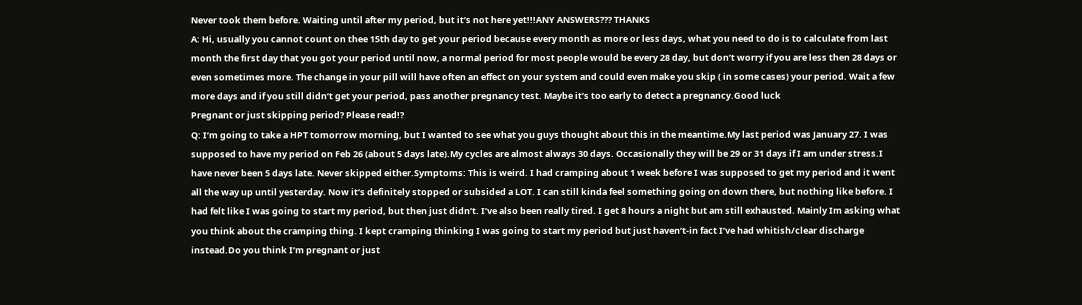Never took them before. Waiting until after my period, but it’s not here yet!!!ANY ANSWERS??? THANKS
A: Hi, usually you cannot count on thee 15th day to get your period because every month as more or less days, what you need to do is to calculate from last month the first day that you got your period until now, a normal period for most people would be every 28 day, but don’t worry if you are less then 28 days or even sometimes more. The change in your pill will have often an effect on your system and could even make you skip ( in some cases) your period. Wait a few more days and if you still didn’t get your period, pass another pregnancy test. Maybe it’s too early to detect a pregnancy.Good luck
Pregnant or just skipping period? Please read!?
Q: I’m going to take a HPT tomorrow morning, but I wanted to see what you guys thought about this in the meantime.My last period was January 27. I was supposed to have my period on Feb 26 (about 5 days late).My cycles are almost always 30 days. Occasionally they will be 29 or 31 days if I am under stress.I have never been 5 days late. Never skipped either.Symptoms: This is weird. I had cramping about 1 week before I was supposed to get my period and it went all the way up until yesterday. Now it’s definitely stopped or subsided a LOT. I can still kinda feel something going on down there, but nothing like before. I had felt like I was going to start my period, but then just didn’t. I’ve also been really tired. I get 8 hours a night but am still exhausted. Mainly Im asking what you think about the cramping thing. I kept cramping thinking I was going to start my period but just haven’t-in fact I’ve had whitish/clear discharge instead.Do you think I’m pregnant or just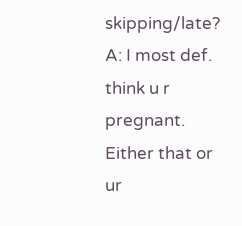skipping/late?
A: I most def. think u r pregnant. Either that or ur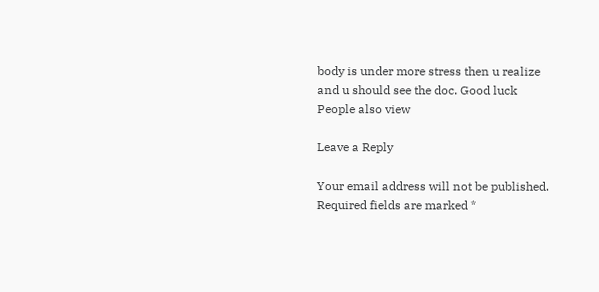body is under more stress then u realize and u should see the doc. Good luck
People also view

Leave a Reply

Your email address will not be published. Required fields are marked *